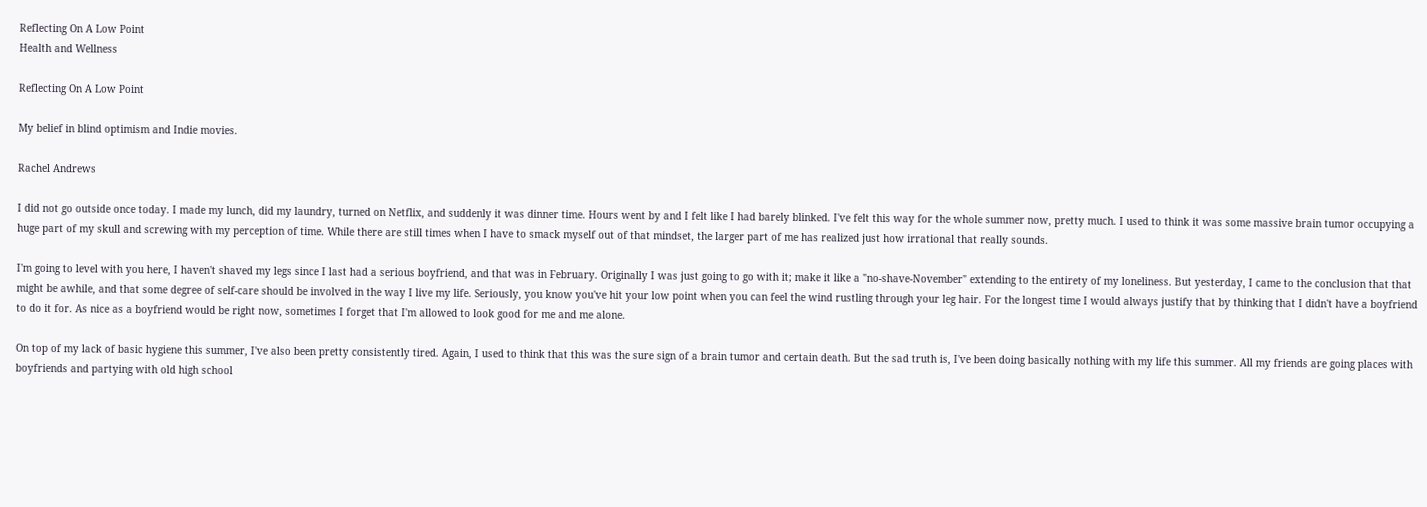Reflecting On A Low Point
Health and Wellness

Reflecting On A Low Point

My belief in blind optimism and Indie movies.

Rachel Andrews

I did not go outside once today. I made my lunch, did my laundry, turned on Netflix, and suddenly it was dinner time. Hours went by and I felt like I had barely blinked. I've felt this way for the whole summer now, pretty much. I used to think it was some massive brain tumor occupying a huge part of my skull and screwing with my perception of time. While there are still times when I have to smack myself out of that mindset, the larger part of me has realized just how irrational that really sounds.

I'm going to level with you here, I haven't shaved my legs since I last had a serious boyfriend, and that was in February. Originally I was just going to go with it; make it like a "no-shave-November" extending to the entirety of my loneliness. But yesterday, I came to the conclusion that that might be awhile, and that some degree of self-care should be involved in the way I live my life. Seriously, you know you've hit your low point when you can feel the wind rustling through your leg hair. For the longest time I would always justify that by thinking that I didn't have a boyfriend to do it for. As nice as a boyfriend would be right now, sometimes I forget that I'm allowed to look good for me and me alone.

On top of my lack of basic hygiene this summer, I've also been pretty consistently tired. Again, I used to think that this was the sure sign of a brain tumor and certain death. But the sad truth is, I've been doing basically nothing with my life this summer. All my friends are going places with boyfriends and partying with old high school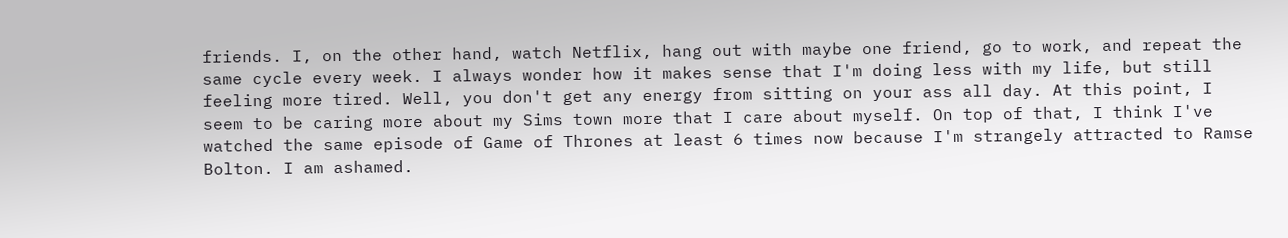friends. I, on the other hand, watch Netflix, hang out with maybe one friend, go to work, and repeat the same cycle every week. I always wonder how it makes sense that I'm doing less with my life, but still feeling more tired. Well, you don't get any energy from sitting on your ass all day. At this point, I seem to be caring more about my Sims town more that I care about myself. On top of that, I think I've watched the same episode of Game of Thrones at least 6 times now because I'm strangely attracted to Ramse Bolton. I am ashamed.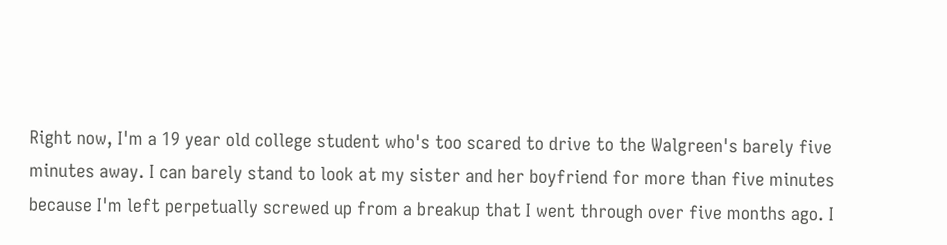Right now, I'm a 19 year old college student who's too scared to drive to the Walgreen's barely five minutes away. I can barely stand to look at my sister and her boyfriend for more than five minutes because I'm left perpetually screwed up from a breakup that I went through over five months ago. I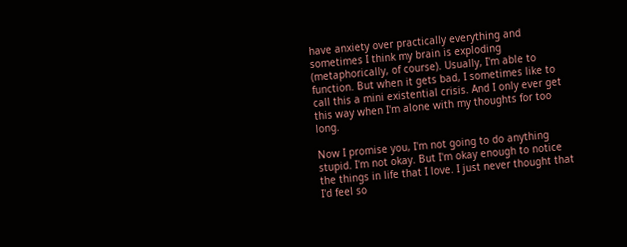have anxiety over practically everything and sometimes I think my brain is exploding (metaphorically, of course). Usually, I'm able to function. But when it gets bad, I sometimes like to call this a mini existential crisis. And I only ever get this way when I'm alone with my thoughts for too long.

Now I promise you, I'm not going to do anything stupid. I'm not okay. But I'm okay enough to notice the things in life that I love. I just never thought that I'd feel so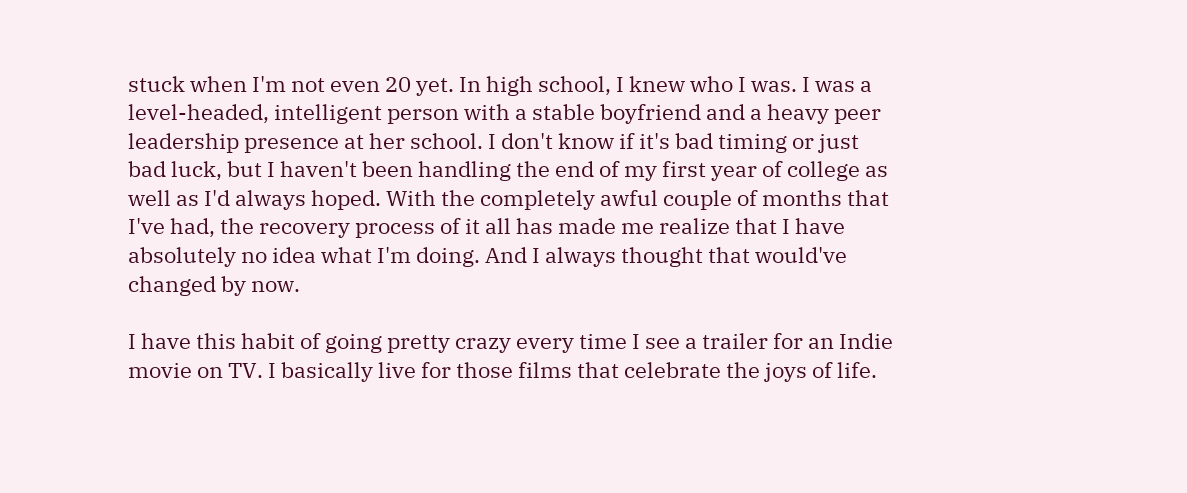stuck when I'm not even 20 yet. In high school, I knew who I was. I was a level-headed, intelligent person with a stable boyfriend and a heavy peer leadership presence at her school. I don't know if it's bad timing or just bad luck, but I haven't been handling the end of my first year of college as well as I'd always hoped. With the completely awful couple of months that I've had, the recovery process of it all has made me realize that I have absolutely no idea what I'm doing. And I always thought that would've changed by now.

I have this habit of going pretty crazy every time I see a trailer for an Indie movie on TV. I basically live for those films that celebrate the joys of life.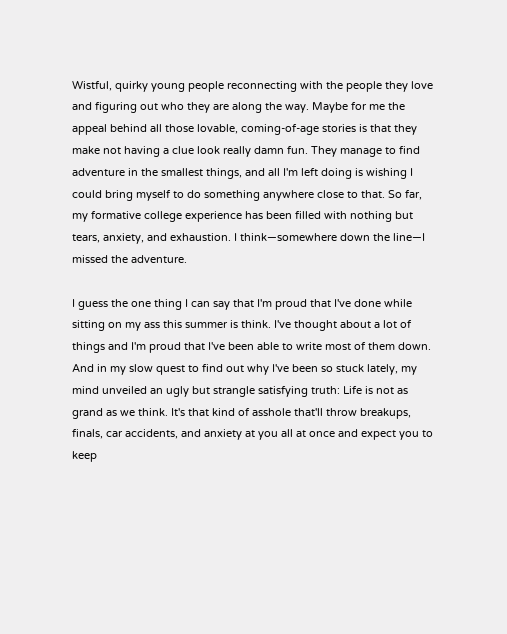Wistful, quirky young people reconnecting with the people they love and figuring out who they are along the way. Maybe for me the appeal behind all those lovable, coming-of-age stories is that they make not having a clue look really damn fun. They manage to find adventure in the smallest things, and all I'm left doing is wishing I could bring myself to do something anywhere close to that. So far, my formative college experience has been filled with nothing but tears, anxiety, and exhaustion. I think—somewhere down the line—I missed the adventure.

I guess the one thing I can say that I'm proud that I've done while sitting on my ass this summer is think. I've thought about a lot of things and I'm proud that I've been able to write most of them down. And in my slow quest to find out why I've been so stuck lately, my mind unveiled an ugly but strangle satisfying truth: Life is not as grand as we think. It's that kind of asshole that'll throw breakups, finals, car accidents, and anxiety at you all at once and expect you to keep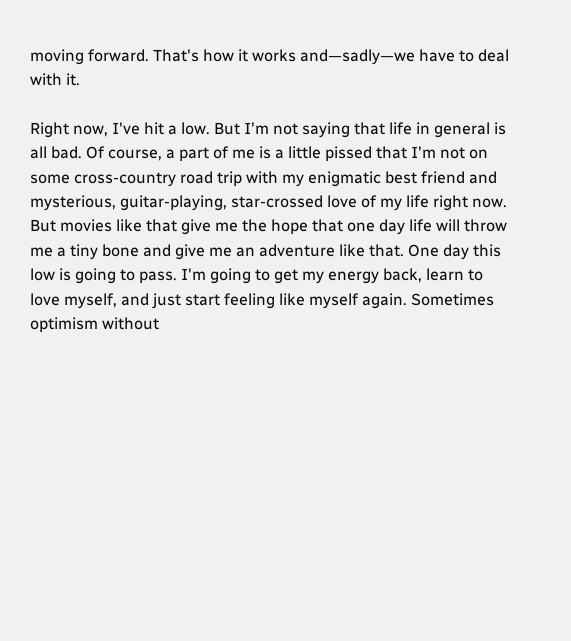moving forward. That's how it works and—sadly—we have to deal with it.

Right now, I've hit a low. But I'm not saying that life in general is all bad. Of course, a part of me is a little pissed that I'm not on some cross-country road trip with my enigmatic best friend and mysterious, guitar-playing, star-crossed love of my life right now. But movies like that give me the hope that one day life will throw me a tiny bone and give me an adventure like that. One day this low is going to pass. I'm going to get my energy back, learn to love myself, and just start feeling like myself again. Sometimes optimism without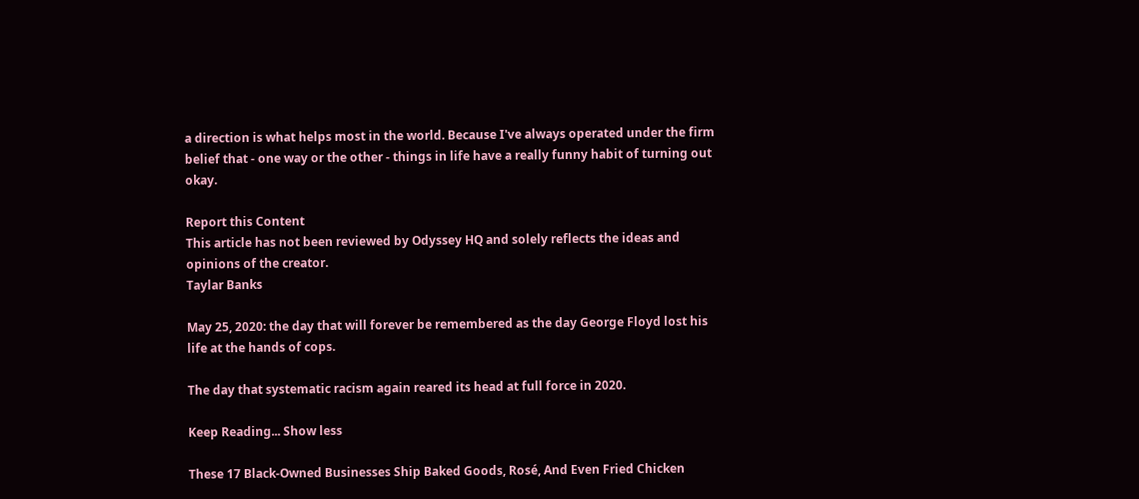a direction is what helps most in the world. Because I've always operated under the firm belief that - one way or the other - things in life have a really funny habit of turning out okay.

Report this Content
This article has not been reviewed by Odyssey HQ and solely reflects the ideas and opinions of the creator.
Taylar Banks

May 25, 2020: the day that will forever be remembered as the day George Floyd lost his life at the hands of cops.

The day that systematic racism again reared its head at full force in 2020.

Keep Reading... Show less

These 17 Black-Owned Businesses Ship Baked Goods, Rosé, And Even Fried Chicken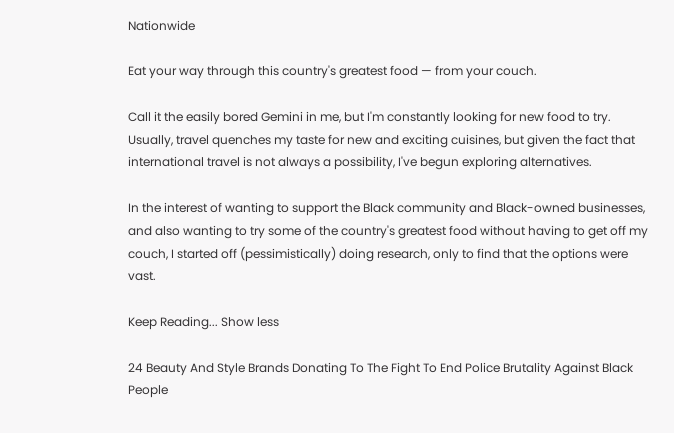Nationwide

Eat your way through this country's greatest food — from your couch.

Call it the easily bored Gemini in me, but I'm constantly looking for new food to try. Usually, travel quenches my taste for new and exciting cuisines, but given the fact that international travel is not always a possibility, I've begun exploring alternatives.

In the interest of wanting to support the Black community and Black-owned businesses, and also wanting to try some of the country's greatest food without having to get off my couch, I started off (pessimistically) doing research, only to find that the options were vast.

Keep Reading... Show less

24 Beauty And Style Brands Donating To The Fight To End Police Brutality Against Black People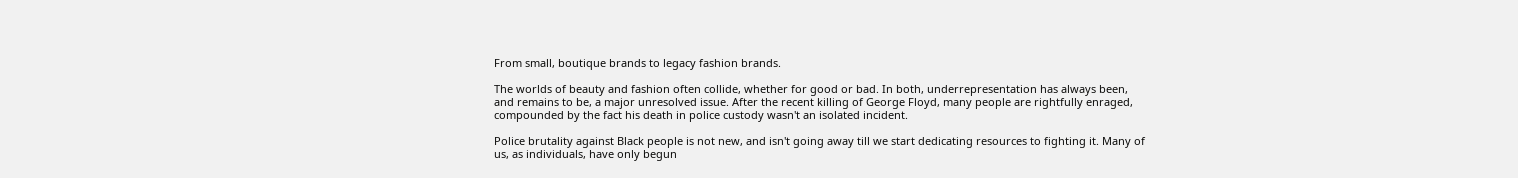From small, boutique brands to legacy fashion brands.

The worlds of beauty and fashion often collide, whether for good or bad. In both, underrepresentation has always been, and remains to be, a major unresolved issue. After the recent killing of George Floyd, many people are rightfully enraged, compounded by the fact his death in police custody wasn't an isolated incident.

Police brutality against Black people is not new, and isn't going away till we start dedicating resources to fighting it. Many of us, as individuals, have only begun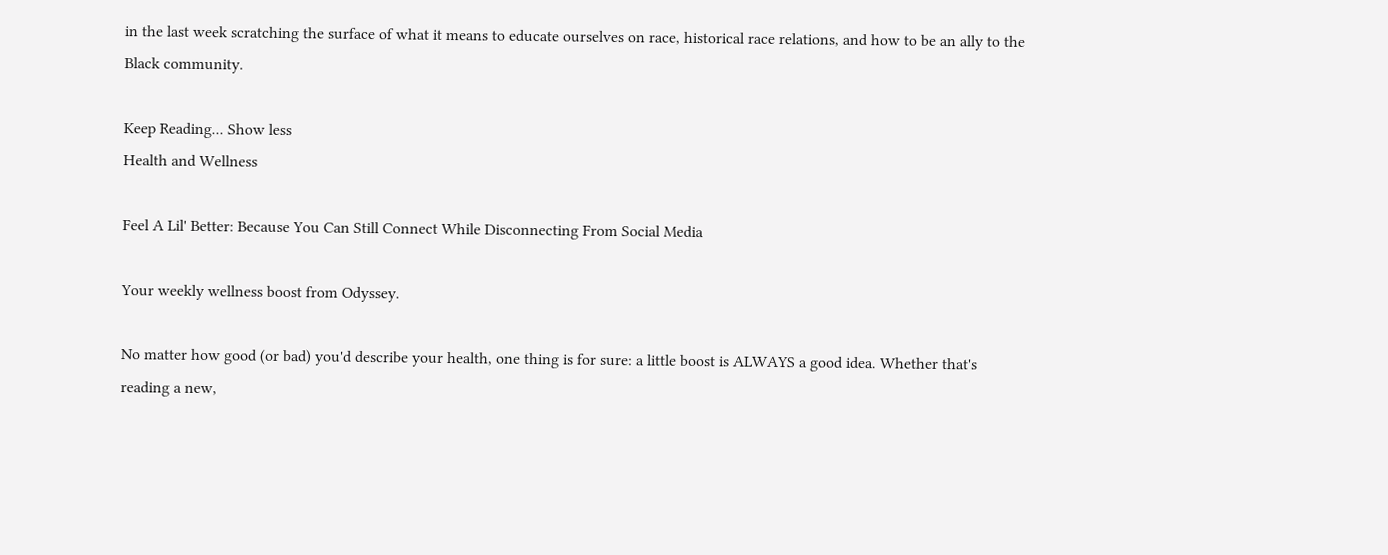in the last week scratching the surface of what it means to educate ourselves on race, historical race relations, and how to be an ally to the Black community.

Keep Reading... Show less
Health and Wellness

Feel A Lil' Better: Because You Can Still Connect While Disconnecting From Social Media

Your weekly wellness boost from Odyssey.

No matter how good (or bad) you'd describe your health, one thing is for sure: a little boost is ALWAYS a good idea. Whether that's reading a new,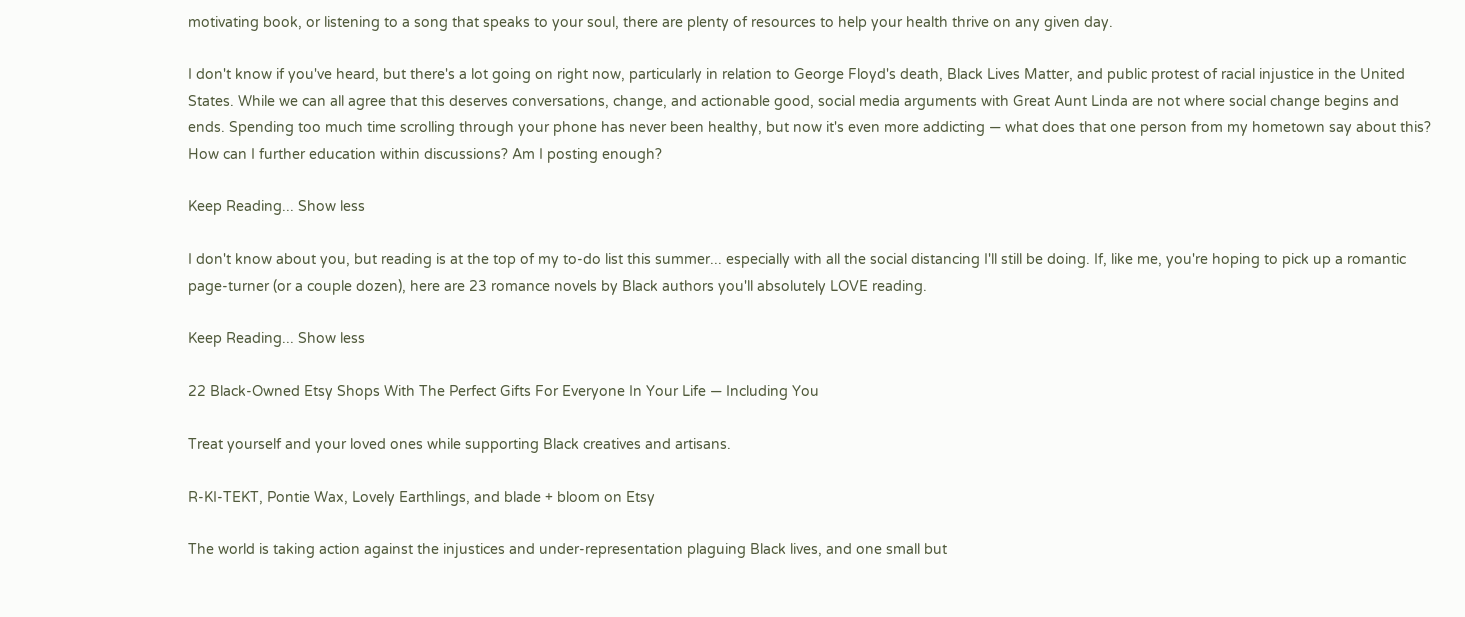motivating book, or listening to a song that speaks to your soul, there are plenty of resources to help your health thrive on any given day.

I don't know if you've heard, but there's a lot going on right now, particularly in relation to George Floyd's death, Black Lives Matter, and public protest of racial injustice in the United States. While we can all agree that this deserves conversations, change, and actionable good, social media arguments with Great Aunt Linda are not where social change begins and ends. Spending too much time scrolling through your phone has never been healthy, but now it's even more addicting — what does that one person from my hometown say about this? How can I further education within discussions? Am I posting enough?

Keep Reading... Show less

I don't know about you, but reading is at the top of my to-do list this summer... especially with all the social distancing I'll still be doing. If, like me, you're hoping to pick up a romantic page-turner (or a couple dozen), here are 23 romance novels by Black authors you'll absolutely LOVE reading.

Keep Reading... Show less

22 Black-Owned Etsy Shops With The Perfect Gifts For Everyone In Your Life — Including You

Treat yourself and your loved ones while supporting Black creatives and artisans.

R-KI-TEKT, Pontie Wax, Lovely Earthlings, and blade + bloom on Etsy

The world is taking action against the injustices and under-representation plaguing Black lives, and one small but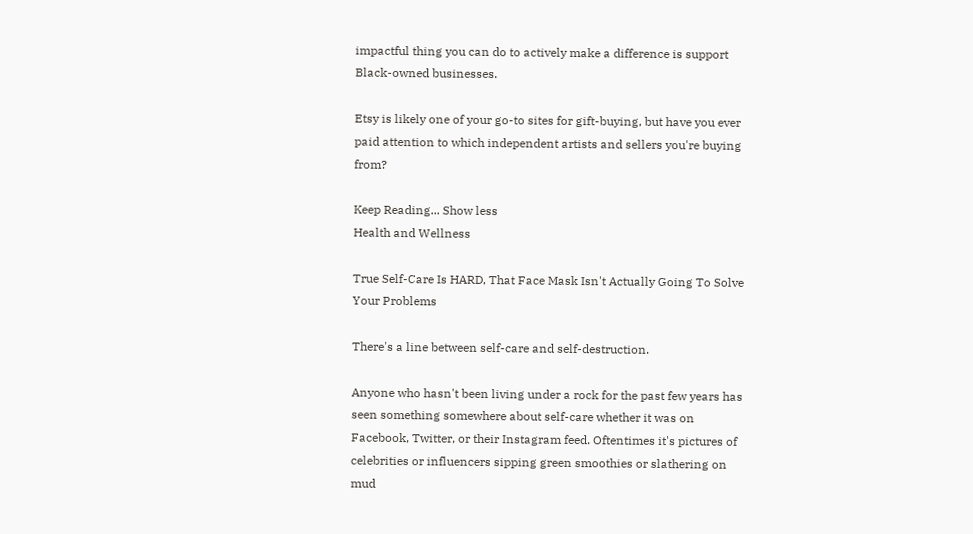impactful thing you can do to actively make a difference is support Black-owned businesses.

Etsy is likely one of your go-to sites for gift-buying, but have you ever paid attention to which independent artists and sellers you're buying from?

Keep Reading... Show less
Health and Wellness

True Self-Care Is HARD, That Face Mask Isn't Actually Going To Solve Your Problems

There's a line between self-care and self-destruction.

Anyone who hasn't been living under a rock for the past few years has seen something somewhere about self-care whether it was on Facebook, Twitter, or their Instagram feed. Oftentimes it's pictures of celebrities or influencers sipping green smoothies or slathering on mud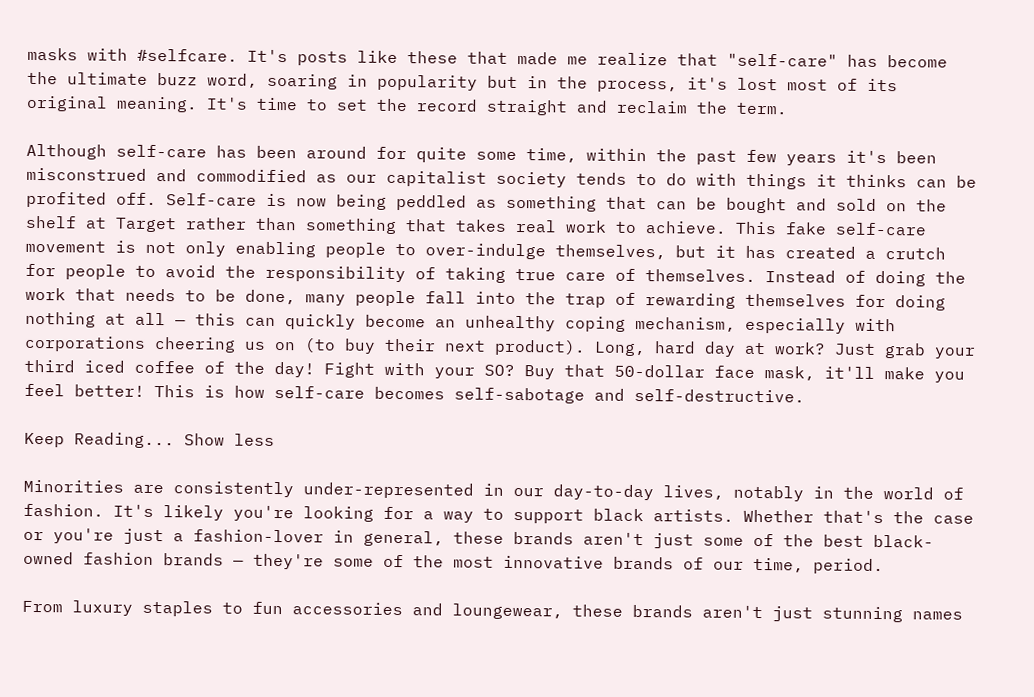masks with #selfcare. It's posts like these that made me realize that "self-care" has become the ultimate buzz word, soaring in popularity but in the process, it's lost most of its original meaning. It's time to set the record straight and reclaim the term.

Although self-care has been around for quite some time, within the past few years it's been misconstrued and commodified as our capitalist society tends to do with things it thinks can be profited off. Self-care is now being peddled as something that can be bought and sold on the shelf at Target rather than something that takes real work to achieve. This fake self-care movement is not only enabling people to over-indulge themselves, but it has created a crutch for people to avoid the responsibility of taking true care of themselves. Instead of doing the work that needs to be done, many people fall into the trap of rewarding themselves for doing nothing at all — this can quickly become an unhealthy coping mechanism, especially with corporations cheering us on (to buy their next product). Long, hard day at work? Just grab your third iced coffee of the day! Fight with your SO? Buy that 50-dollar face mask, it'll make you feel better! This is how self-care becomes self-sabotage and self-destructive.

Keep Reading... Show less

Minorities are consistently under-represented in our day-to-day lives, notably in the world of fashion. It's likely you're looking for a way to support black artists. Whether that's the case or you're just a fashion-lover in general, these brands aren't just some of the best black-owned fashion brands — they're some of the most innovative brands of our time, period.

From luxury staples to fun accessories and loungewear, these brands aren't just stunning names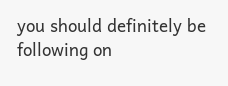you should definitely be following on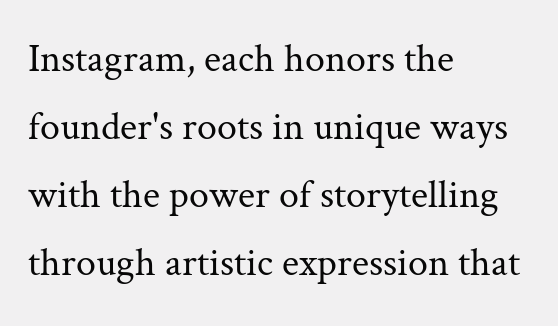Instagram, each honors the founder's roots in unique ways with the power of storytelling through artistic expression that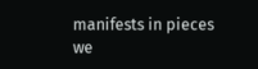manifests in pieces we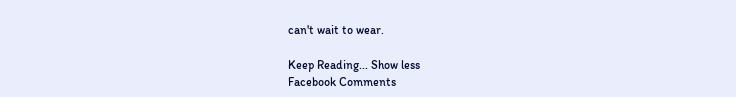can't wait to wear.

Keep Reading... Show less
Facebook Comments